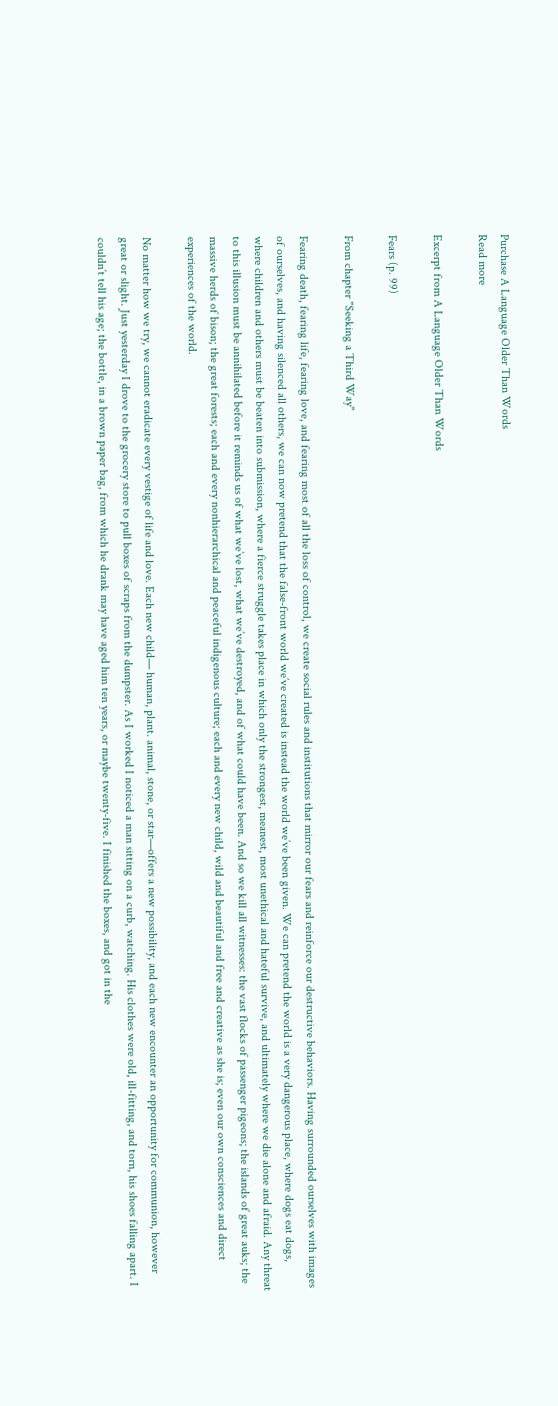Purchase A Language Older Than Words
Read more

Excerpt from A Language Older Than Words

Fears (p. 99)

From chapter "Seeking a Third Way"

Fearing death, fearing life, fearing love, and fearing most of all the loss of control, we create social rules and institutions that mirror our fears and reinforce our destructive behaviors. Having surrounded ourselves with images of ourselves, and having silenced all others, we can now pretend that the false-front world we’ve created is instead the world we’ve been given. We can pretend the world is a very dangerous place, where dogs eat dogs, where children and others must be beaten into submission, where a fierce struggle takes place in which only the strongest, meanest, most unethical and hateful survive, and ultimately where we die alone and afraid. Any threat to this illusion must be annihilated before it reminds us of what we’ve lost, what we’ve destroyed, and of what could have been. And so we kill all witnesses: the vast flocks of passenger pigeons; the islands of great auks; the massive herds of bison; the great forests; each and every nonhierarchical and peaceful indigenous culture; each and every new child, wild and beautiful and free and creative as she is; even our own consciences and direct experiences of the world.

No matter how we try, we cannot eradicate every vestige of life and love. Each new child— human, plant. animal, stone, or star—offers a new possibility, and each new encounter an opportunity for communion, however great or slight. Just yesterday I drove to the grocery store to pull boxes of scraps from the dumpster. As I worked I noticed a man sitting on a curb, watching. His clothes were old, ill-fitting, and torn, his shoes falling apart. I couldn’t tell his age; the bottle, in a brown paper bag, from which he drank may have aged him ten years, or maybe twenty-five. I finished the boxes, and got in the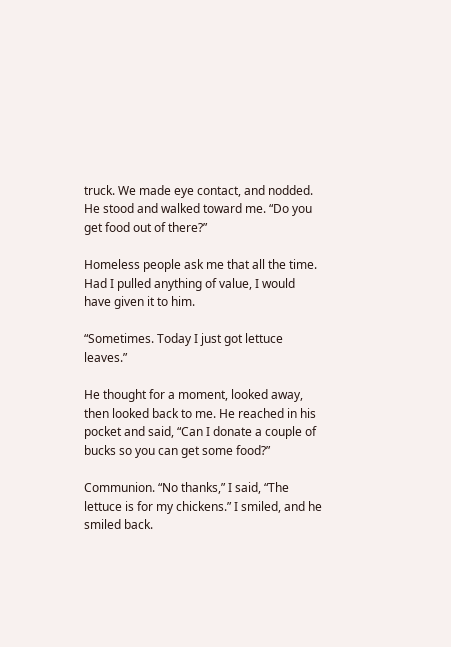truck. We made eye contact, and nodded. He stood and walked toward me. “Do you get food out of there?”

Homeless people ask me that all the time. Had I pulled anything of value, I would have given it to him.

“Sometimes. Today I just got lettuce leaves.”

He thought for a moment, looked away, then looked back to me. He reached in his pocket and said, “Can I donate a couple of bucks so you can get some food?”

Communion. “No thanks,” I said, “The lettuce is for my chickens.” I smiled, and he smiled back.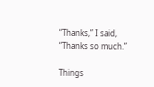“Thanks,” I said, “Thanks so much.”

Things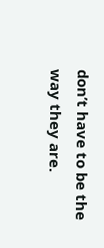don’t have to be the way they are.